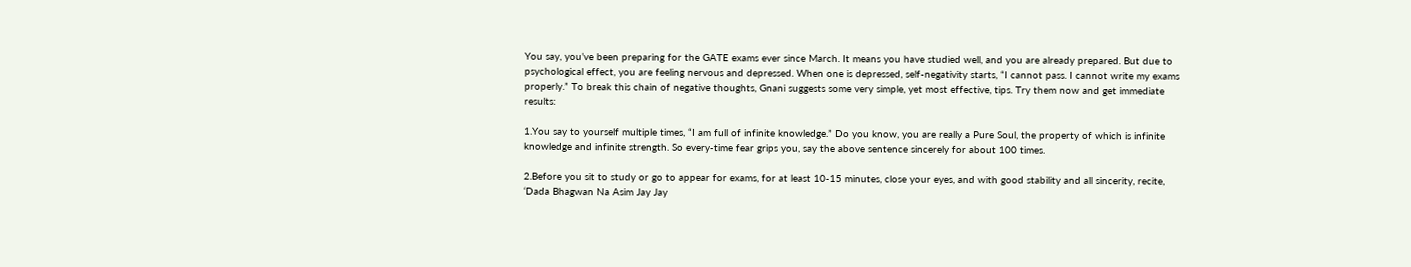You say, you’ve been preparing for the GATE exams ever since March. It means you have studied well, and you are already prepared. But due to psychological effect, you are feeling nervous and depressed. When one is depressed, self-negativity starts, “I cannot pass. I cannot write my exams properly.” To break this chain of negative thoughts, Gnani suggests some very simple, yet most effective, tips. Try them now and get immediate results:

1.You say to yourself multiple times, “I am full of infinite knowledge.” Do you know, you are really a Pure Soul, the property of which is infinite knowledge and infinite strength. So every-time fear grips you, say the above sentence sincerely for about 100 times.

2.Before you sit to study or go to appear for exams, for at least 10-15 minutes, close your eyes, and with good stability and all sincerity, recite, ‘Dada Bhagwan Na Asim Jay Jay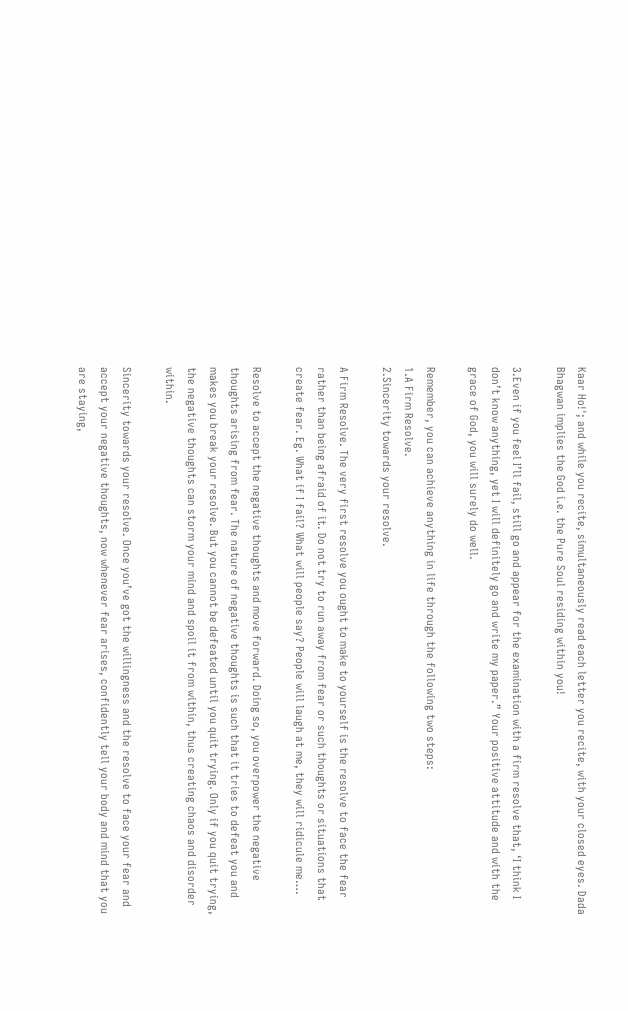Kaar Ho!'; and while you recite, simultaneously read each letter you recite, with your closed eyes. Dada Bhagwan implies the God i.e. the Pure Soul residing within you!

3.Even if you feel I’ll fail, still go and appear for the examination with a firm resolve that, ‘I think I don’t know anything, yet I will definitely go and write my paper.” Your positive attitude and with the grace of God, you will surely do well.

Remember, you can achieve anything in life through the following two steps:
1.A Firm Resolve.
2.Sincerity towards your resolve.

A Firm Resolve. The very first resolve you ought to make to yourself is the resolve to face the fear rather than being afraid of it. Do not try to run away from fear or such thoughts or situations that create fear. Eg. What if I fail? What will people say? People will laugh at me, they will ridicule me….

Resolve to accept the negative thoughts and move forward. Doing so, you overpower the negative thoughts arising from fear. The nature of negative thoughts is such that it tries to defeat you and makes you break your resolve. But you cannot be defeated until you quit trying. Only if you quit trying, the negative thoughts can storm your mind and spoil it from within, thus creating chaos and disorder within.

Sincerity towards your resolve. Once you’ve got the willingness and the resolve to face your fear and accept your negative thoughts, now whenever fear arises, confidently tell your body and mind that you are staying,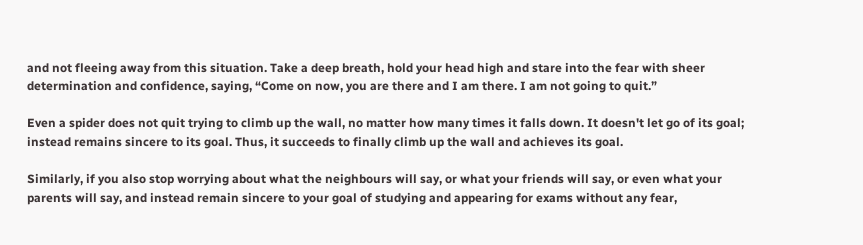and not fleeing away from this situation. Take a deep breath, hold your head high and stare into the fear with sheer determination and confidence, saying, “Come on now, you are there and I am there. I am not going to quit.”

Even a spider does not quit trying to climb up the wall, no matter how many times it falls down. It doesn't let go of its goal; instead remains sincere to its goal. Thus, it succeeds to finally climb up the wall and achieves its goal.

Similarly, if you also stop worrying about what the neighbours will say, or what your friends will say, or even what your parents will say, and instead remain sincere to your goal of studying and appearing for exams without any fear,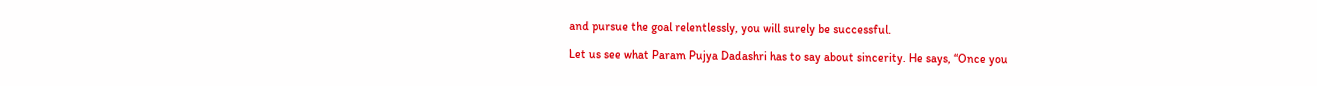and pursue the goal relentlessly, you will surely be successful.

Let us see what Param Pujya Dadashri has to say about sincerity. He says, “Once you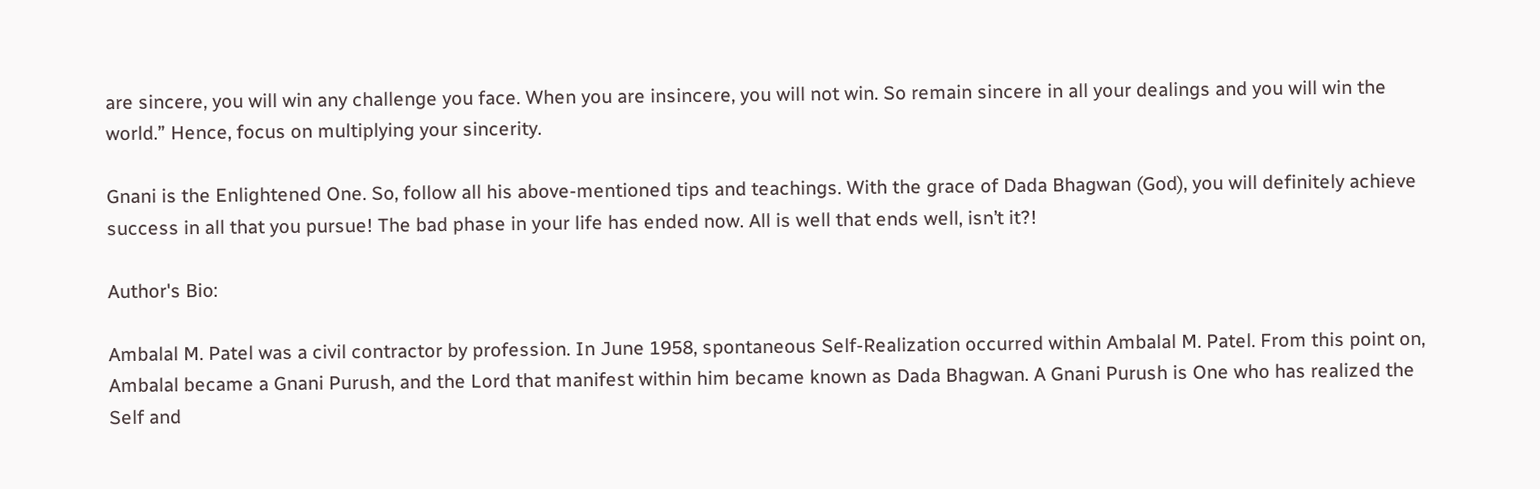are sincere, you will win any challenge you face. When you are insincere, you will not win. So remain sincere in all your dealings and you will win the world.” Hence, focus on multiplying your sincerity.

Gnani is the Enlightened One. So, follow all his above-mentioned tips and teachings. With the grace of Dada Bhagwan (God), you will definitely achieve success in all that you pursue! The bad phase in your life has ended now. All is well that ends well, isn’t it?!

Author's Bio:

Ambalal M. Patel was a civil contractor by profession. In June 1958, spontaneous Self-Realization occurred within Ambalal M. Patel. From this point on, Ambalal became a Gnani Purush, and the Lord that manifest within him became known as Dada Bhagwan. A Gnani Purush is One who has realized the Self and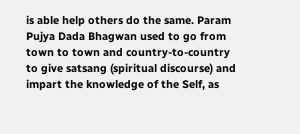is able help others do the same. Param Pujya Dada Bhagwan used to go from town to town and country-to-country to give satsang (spiritual discourse) and impart the knowledge of the Self, as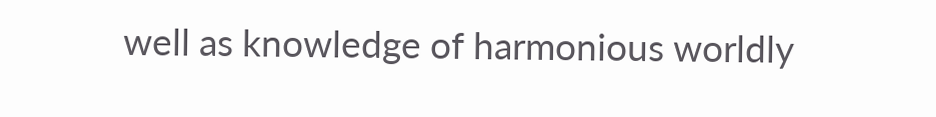well as knowledge of harmonious worldly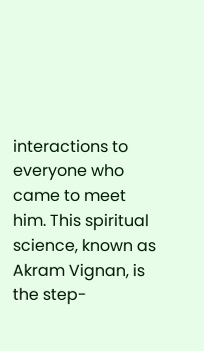interactions to everyone who came to meet him. This spiritual science, known as Akram Vignan, is the step-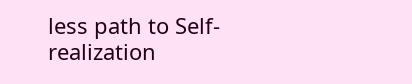less path to Self-realization